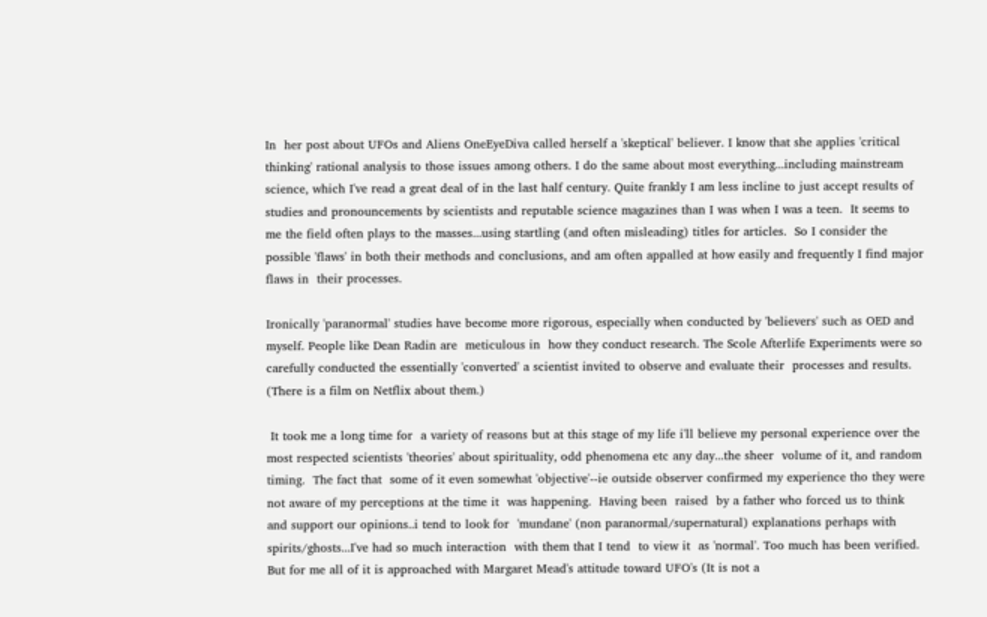In  her post about UFOs and Aliens OneEyeDiva called herself a 'skeptical' believer. I know that she applies 'critical thinking' rational analysis to those issues among others. I do the same about most everything...including mainstream science, which I've read a great deal of in the last half century. Quite frankly I am less incline to just accept results of studies and pronouncements by scientists and reputable science magazines than I was when I was a teen.  It seems to me the field often plays to the masses...using startling (and often misleading) titles for articles.  So I consider the possible 'flaws' in both their methods and conclusions, and am often appalled at how easily and frequently I find major  flaws in  their processes.

Ironically 'paranormal' studies have become more rigorous, especially when conducted by 'believers' such as OED and myself. People like Dean Radin are  meticulous in  how they conduct research. The Scole Afterlife Experiments were so carefully conducted the essentially 'converted' a scientist invited to observe and evaluate their  processes and results. (There is a film on Netflix about them.)

 It took me a long time for  a variety of reasons but at this stage of my life i'll believe my personal experience over the most respected scientists 'theories' about spirituality, odd phenomena etc any day...the sheer  volume of it, and random timing.  The fact that  some of it even somewhat 'objective'--ie outside observer confirmed my experience tho they were not aware of my perceptions at the time it  was happening.  Having been  raised  by a father who forced us to think and support our opinions..i tend to look for  'mundane' (non paranormal/supernatural) explanations perhaps with spirits/ghosts...I've had so much interaction  with them that I tend  to view it  as 'normal'. Too much has been verified.    But for me all of it is approached with Margaret Mead's attitude toward UFO's (It is not a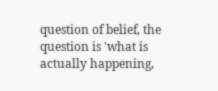question of belief, the question is 'what is actually happening,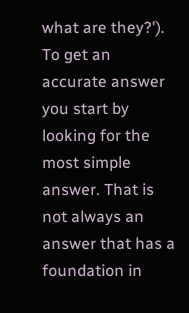what are they?').  To get an accurate answer you start by looking for the most simple answer. That is not always an answer that has a foundation in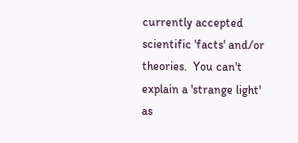currently accepted scientific 'facts' and/or theories.  You can't explain a 'strange light' as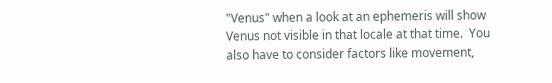"Venus" when a look at an ephemeris will show Venus not visible in that locale at that time.  You also have to consider factors like movement,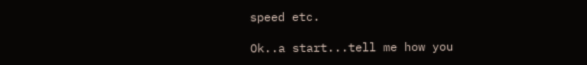speed etc.

Ok..a start...tell me how you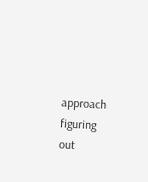approach  figuring out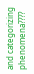and categorizing phenomena????